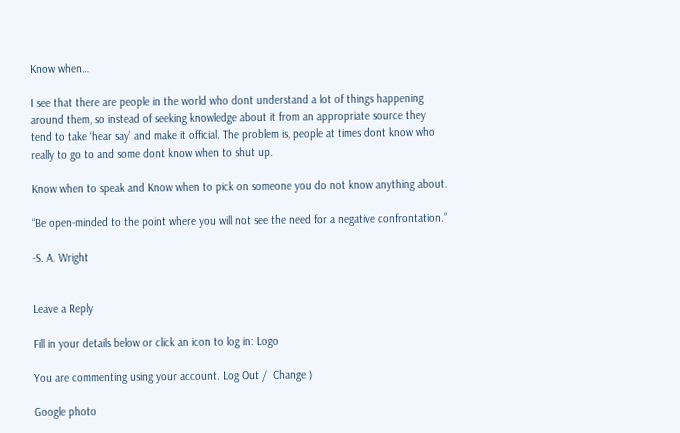Know when…

I see that there are people in the world who dont understand a lot of things happening around them, so instead of seeking knowledge about it from an appropriate source they tend to take ‘hear say’ and make it official. The problem is, people at times dont know who really to go to and some dont know when to shut up.

Know when to speak and Know when to pick on someone you do not know anything about.

“Be open-minded to the point where you will not see the need for a negative confrontation.”

-S. A. Wright


Leave a Reply

Fill in your details below or click an icon to log in: Logo

You are commenting using your account. Log Out /  Change )

Google photo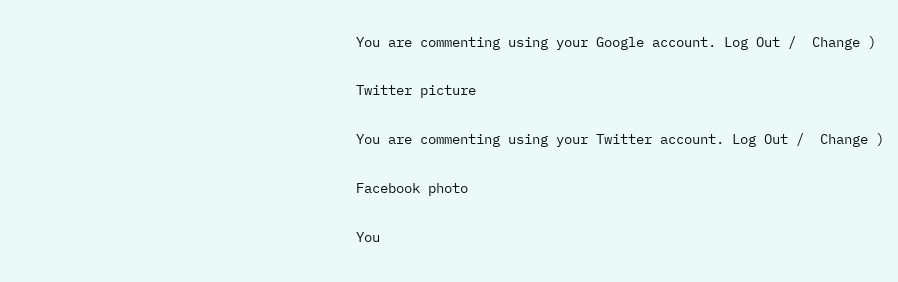You are commenting using your Google account. Log Out /  Change )

Twitter picture

You are commenting using your Twitter account. Log Out /  Change )

Facebook photo

You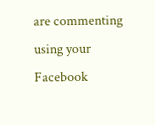are commenting using your Facebook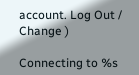account. Log Out /  Change )

Connecting to %s